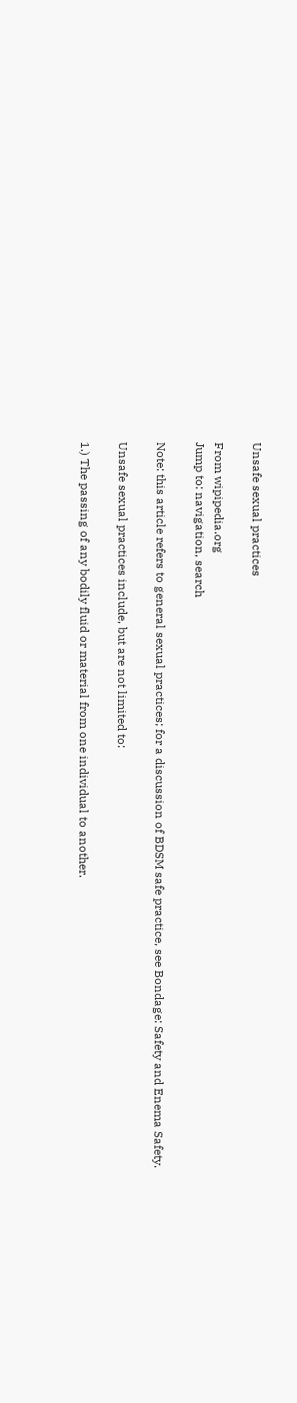Unsafe sexual practices

From wipipedia.org
Jump to: navigation, search

Note: this article refers to general sexual practices; for a discussion of BDSM safe practice, see Bondage: Safety and Enema Safety.

Unsafe sexual practices include, but are not limited to:

1.) The passing of any bodily fluid or material from one individual to another.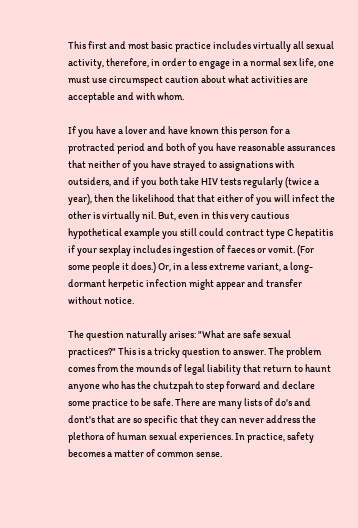This first and most basic practice includes virtually all sexual activity, therefore, in order to engage in a normal sex life, one must use circumspect caution about what activities are acceptable and with whom.

If you have a lover and have known this person for a protracted period and both of you have reasonable assurances that neither of you have strayed to assignations with outsiders, and if you both take HIV tests regularly (twice a year), then the likelihood that that either of you will infect the other is virtually nil. But, even in this very cautious hypothetical example you still could contract type C hepatitis if your sexplay includes ingestion of faeces or vomit. (For some people it does.) Or, in a less extreme variant, a long-dormant herpetic infection might appear and transfer without notice.

The question naturally arises: "What are safe sexual practices?" This is a tricky question to answer. The problem comes from the mounds of legal liability that return to haunt anyone who has the chutzpah to step forward and declare some practice to be safe. There are many lists of do's and dont's that are so specific that they can never address the plethora of human sexual experiences. In practice, safety becomes a matter of common sense.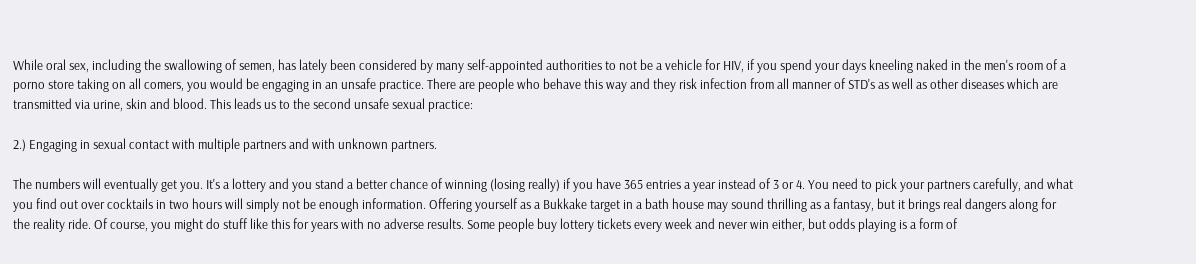While oral sex, including the swallowing of semen, has lately been considered by many self-appointed authorities to not be a vehicle for HIV, if you spend your days kneeling naked in the men's room of a porno store taking on all comers, you would be engaging in an unsafe practice. There are people who behave this way and they risk infection from all manner of STD's as well as other diseases which are transmitted via urine, skin and blood. This leads us to the second unsafe sexual practice:

2.) Engaging in sexual contact with multiple partners and with unknown partners.

The numbers will eventually get you. It's a lottery and you stand a better chance of winning (losing really) if you have 365 entries a year instead of 3 or 4. You need to pick your partners carefully, and what you find out over cocktails in two hours will simply not be enough information. Offering yourself as a Bukkake target in a bath house may sound thrilling as a fantasy, but it brings real dangers along for the reality ride. Of course, you might do stuff like this for years with no adverse results. Some people buy lottery tickets every week and never win either, but odds playing is a form of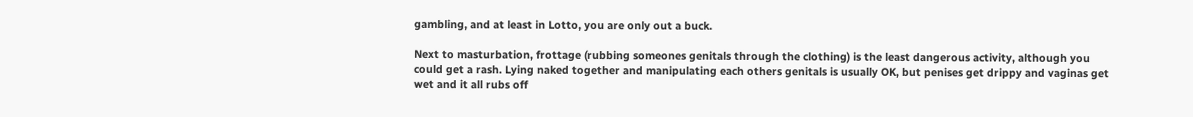gambling, and at least in Lotto, you are only out a buck.

Next to masturbation, frottage (rubbing someones genitals through the clothing) is the least dangerous activity, although you could get a rash. Lying naked together and manipulating each others genitals is usually OK, but penises get drippy and vaginas get wet and it all rubs off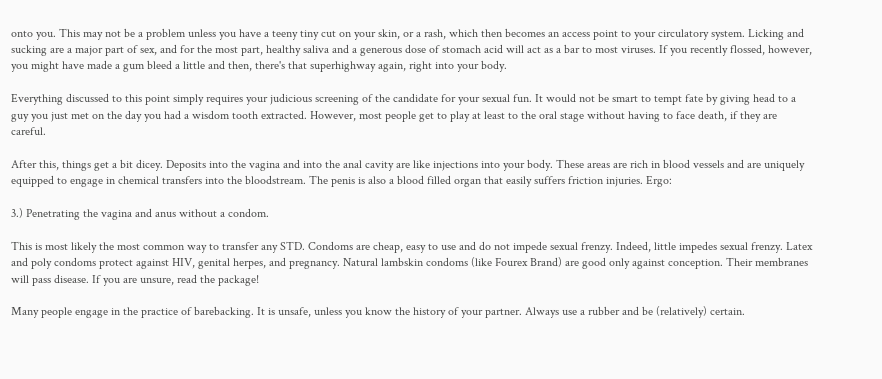onto you. This may not be a problem unless you have a teeny tiny cut on your skin, or a rash, which then becomes an access point to your circulatory system. Licking and sucking are a major part of sex, and for the most part, healthy saliva and a generous dose of stomach acid will act as a bar to most viruses. If you recently flossed, however, you might have made a gum bleed a little and then, there's that superhighway again, right into your body.

Everything discussed to this point simply requires your judicious screening of the candidate for your sexual fun. It would not be smart to tempt fate by giving head to a guy you just met on the day you had a wisdom tooth extracted. However, most people get to play at least to the oral stage without having to face death, if they are careful.

After this, things get a bit dicey. Deposits into the vagina and into the anal cavity are like injections into your body. These areas are rich in blood vessels and are uniquely equipped to engage in chemical transfers into the bloodstream. The penis is also a blood filled organ that easily suffers friction injuries. Ergo:

3.) Penetrating the vagina and anus without a condom.

This is most likely the most common way to transfer any STD. Condoms are cheap, easy to use and do not impede sexual frenzy. Indeed, little impedes sexual frenzy. Latex and poly condoms protect against HIV, genital herpes, and pregnancy. Natural lambskin condoms (like Fourex Brand) are good only against conception. Their membranes will pass disease. If you are unsure, read the package!

Many people engage in the practice of barebacking. It is unsafe, unless you know the history of your partner. Always use a rubber and be (relatively) certain.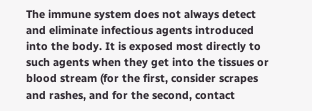The immune system does not always detect and eliminate infectious agents introduced into the body. It is exposed most directly to such agents when they get into the tissues or blood stream (for the first, consider scrapes and rashes, and for the second, contact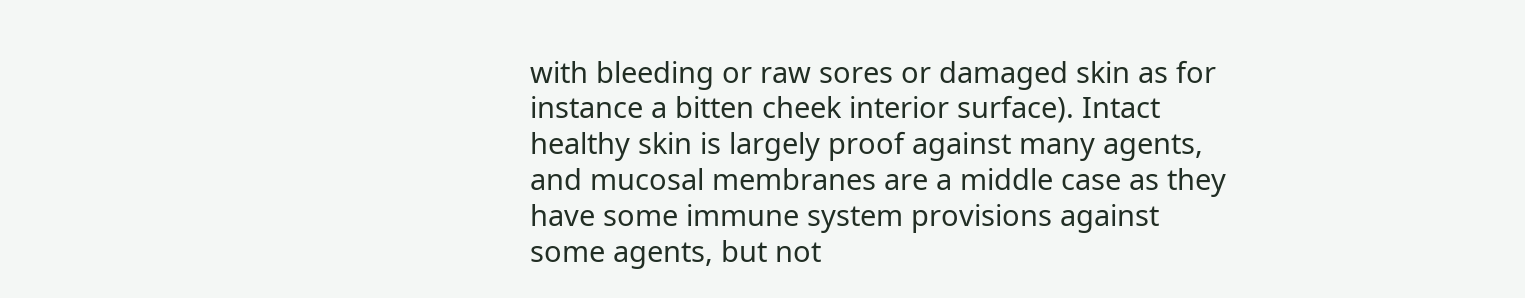with bleeding or raw sores or damaged skin as for instance a bitten cheek interior surface). Intact healthy skin is largely proof against many agents, and mucosal membranes are a middle case as they have some immune system provisions against some agents, but not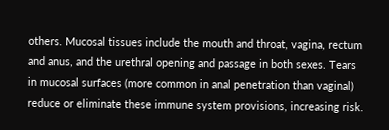others. Mucosal tissues include the mouth and throat, vagina, rectum and anus, and the urethral opening and passage in both sexes. Tears in mucosal surfaces (more common in anal penetration than vaginal) reduce or eliminate these immune system provisions, increasing risk.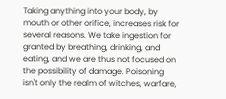Taking anything into your body, by mouth or other orifice, increases risk for several reasons. We take ingestion for granted by breathing, drinking, and eating, and we are thus not focused on the possibility of damage. Poisoning isn't only the realm of witches, warfare,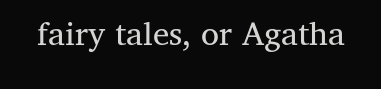fairy tales, or Agatha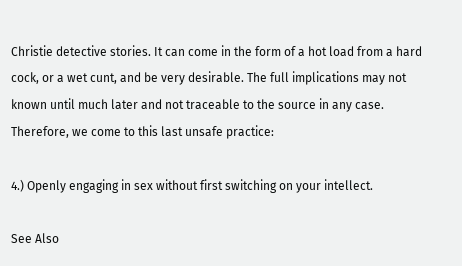Christie detective stories. It can come in the form of a hot load from a hard cock, or a wet cunt, and be very desirable. The full implications may not known until much later and not traceable to the source in any case. Therefore, we come to this last unsafe practice:

4.) Openly engaging in sex without first switching on your intellect.

See Also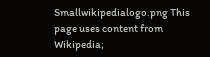Smallwikipedialogo.png This page uses content from Wikipedia;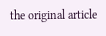the original article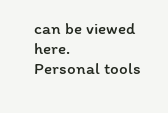can be viewed here.
Personal tools